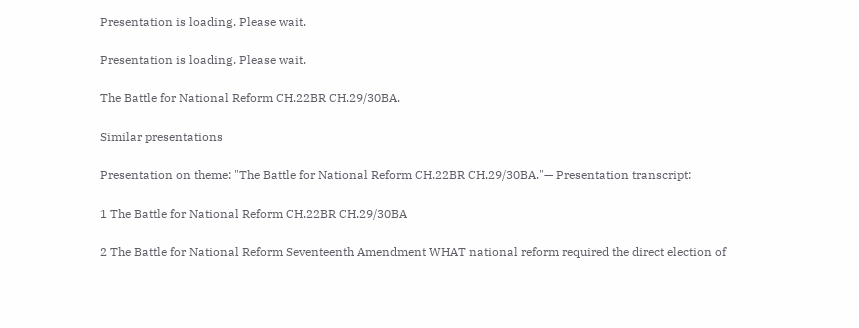Presentation is loading. Please wait.

Presentation is loading. Please wait.

The Battle for National Reform CH.22BR CH.29/30BA.

Similar presentations

Presentation on theme: "The Battle for National Reform CH.22BR CH.29/30BA."— Presentation transcript:

1 The Battle for National Reform CH.22BR CH.29/30BA

2 The Battle for National Reform Seventeenth Amendment WHAT national reform required the direct election of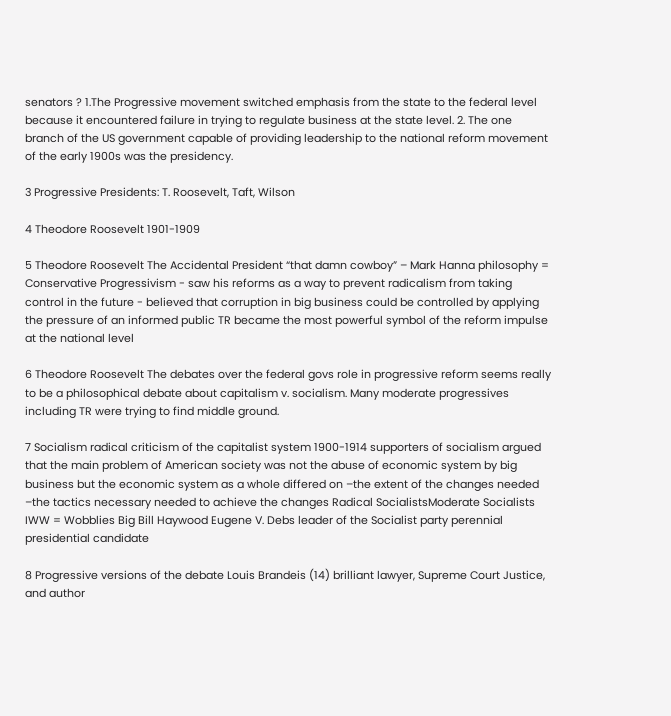senators ? 1.The Progressive movement switched emphasis from the state to the federal level because it encountered failure in trying to regulate business at the state level. 2. The one branch of the US government capable of providing leadership to the national reform movement of the early 1900s was the presidency.

3 Progressive Presidents: T. Roosevelt, Taft, Wilson

4 Theodore Roosevelt 1901-1909

5 Theodore Roosevelt The Accidental President “that damn cowboy” – Mark Hanna philosophy = Conservative Progressivism - saw his reforms as a way to prevent radicalism from taking control in the future - believed that corruption in big business could be controlled by applying the pressure of an informed public TR became the most powerful symbol of the reform impulse at the national level

6 Theodore Roosevelt The debates over the federal govs role in progressive reform seems really to be a philosophical debate about capitalism v. socialism. Many moderate progressives including TR were trying to find middle ground.

7 Socialism radical criticism of the capitalist system 1900-1914 supporters of socialism argued that the main problem of American society was not the abuse of economic system by big business but the economic system as a whole differed on –the extent of the changes needed –the tactics necessary needed to achieve the changes Radical SocialistsModerate Socialists IWW = Wobblies Big Bill Haywood Eugene V. Debs leader of the Socialist party perennial presidential candidate

8 Progressive versions of the debate Louis Brandeis (14) brilliant lawyer, Supreme Court Justice, and author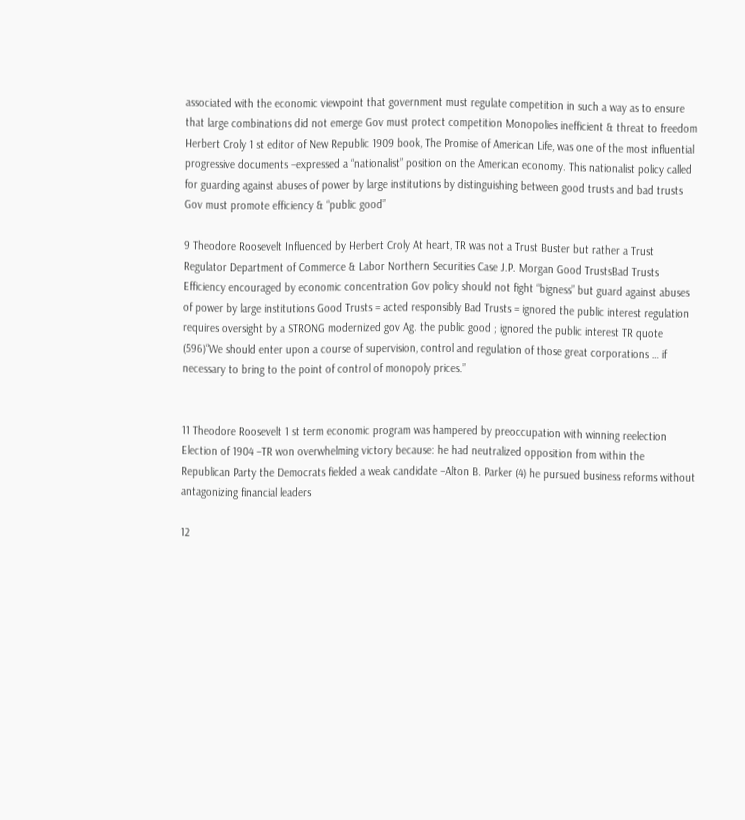associated with the economic viewpoint that government must regulate competition in such a way as to ensure that large combinations did not emerge Gov must protect competition Monopolies inefficient & threat to freedom Herbert Croly 1 st editor of New Republic 1909 book, The Promise of American Life, was one of the most influential progressive documents –expressed a “nationalist” position on the American economy. This nationalist policy called for guarding against abuses of power by large institutions by distinguishing between good trusts and bad trusts Gov must promote efficiency & “public good”

9 Theodore Roosevelt Influenced by Herbert Croly At heart, TR was not a Trust Buster but rather a Trust Regulator Department of Commerce & Labor Northern Securities Case J.P. Morgan Good TrustsBad Trusts Efficiency encouraged by economic concentration Gov policy should not fight “bigness” but guard against abuses of power by large institutions Good Trusts = acted responsibly Bad Trusts = ignored the public interest regulation requires oversight by a STRONG modernized gov Ag. the public good ; ignored the public interest TR quote (596)“We should enter upon a course of supervision, control and regulation of those great corporations … if necessary to bring to the point of control of monopoly prices.”


11 Theodore Roosevelt 1 st term economic program was hampered by preoccupation with winning reelection Election of 1904 –TR won overwhelming victory because: he had neutralized opposition from within the Republican Party the Democrats fielded a weak candidate –Alton B. Parker (4) he pursued business reforms without antagonizing financial leaders

12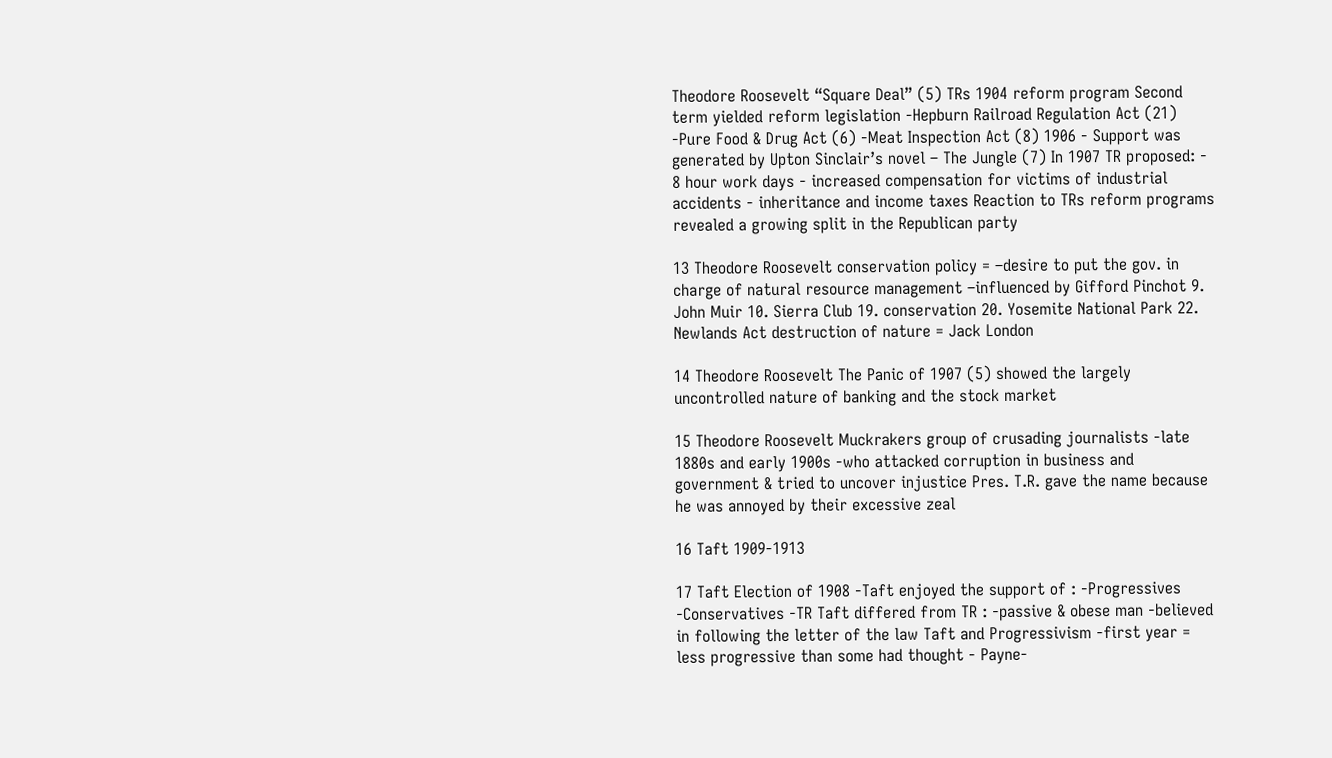Theodore Roosevelt “Square Deal” (5) TRs 1904 reform program Second term yielded reform legislation -Hepburn Railroad Regulation Act (21) -Pure Food & Drug Act (6) -Meat Inspection Act (8) 1906 - Support was generated by Upton Sinclair’s novel – The Jungle (7) In 1907 TR proposed: - 8 hour work days - increased compensation for victims of industrial accidents - inheritance and income taxes Reaction to TRs reform programs revealed a growing split in the Republican party

13 Theodore Roosevelt conservation policy = –desire to put the gov. in charge of natural resource management –influenced by Gifford Pinchot 9. John Muir 10. Sierra Club 19. conservation 20. Yosemite National Park 22. Newlands Act destruction of nature = Jack London

14 Theodore Roosevelt The Panic of 1907 (5) showed the largely uncontrolled nature of banking and the stock market

15 Theodore Roosevelt Muckrakers group of crusading journalists -late 1880s and early 1900s -who attacked corruption in business and government & tried to uncover injustice Pres. T.R. gave the name because he was annoyed by their excessive zeal

16 Taft 1909-1913

17 Taft Election of 1908 -Taft enjoyed the support of : -Progressives -Conservatives -TR Taft differed from TR : -passive & obese man -believed in following the letter of the law Taft and Progressivism -first year = less progressive than some had thought - Payne-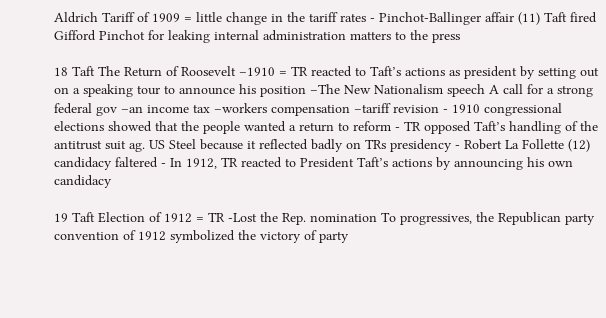Aldrich Tariff of 1909 = little change in the tariff rates - Pinchot-Ballinger affair (11) Taft fired Gifford Pinchot for leaking internal administration matters to the press

18 Taft The Return of Roosevelt –1910 = TR reacted to Taft’s actions as president by setting out on a speaking tour to announce his position –The New Nationalism speech A call for a strong federal gov –an income tax –workers compensation –tariff revision - 1910 congressional elections showed that the people wanted a return to reform - TR opposed Taft’s handling of the antitrust suit ag. US Steel because it reflected badly on TRs presidency - Robert La Follette (12) candidacy faltered - In 1912, TR reacted to President Taft’s actions by announcing his own candidacy

19 Taft Election of 1912 = TR -Lost the Rep. nomination To progressives, the Republican party convention of 1912 symbolized the victory of party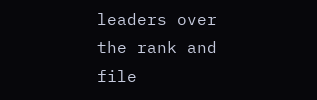leaders over the rank and file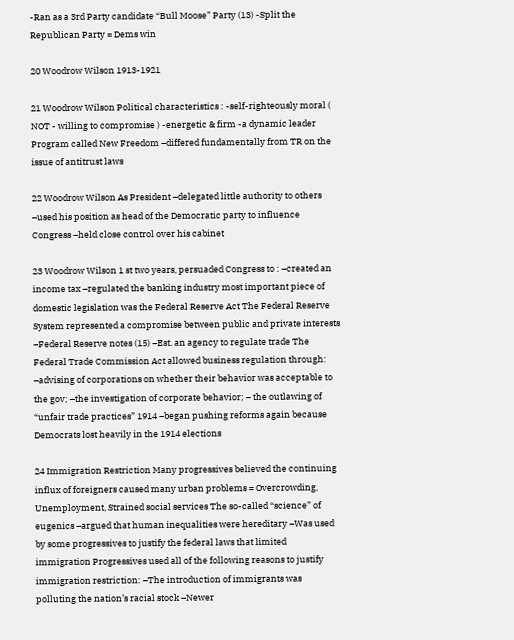-Ran as a 3rd Party candidate “Bull Moose” Party (13) -Split the Republican Party = Dems win

20 Woodrow Wilson 1913-1921

21 Woodrow Wilson Political characteristics : -self-righteously moral ( NOT - willing to compromise ) -energetic & firm -a dynamic leader Program called New Freedom –differed fundamentally from TR on the issue of antitrust laws

22 Woodrow Wilson As President –delegated little authority to others –used his position as head of the Democratic party to influence Congress –held close control over his cabinet

23 Woodrow Wilson 1 st two years, persuaded Congress to : –created an income tax –regulated the banking industry most important piece of domestic legislation was the Federal Reserve Act The Federal Reserve System represented a compromise between public and private interests –Federal Reserve notes (15) –Est. an agency to regulate trade The Federal Trade Commission Act allowed business regulation through: –advising of corporations on whether their behavior was acceptable to the gov; –the investigation of corporate behavior; – the outlawing of “unfair trade practices” 1914 –began pushing reforms again because Democrats lost heavily in the 1914 elections

24 Immigration Restriction Many progressives believed the continuing influx of foreigners caused many urban problems = Overcrowding, Unemployment, Strained social services The so-called “science” of eugenics –argued that human inequalities were hereditary –Was used by some progressives to justify the federal laws that limited immigration Progressives used all of the following reasons to justify immigration restriction: –The introduction of immigrants was polluting the nation’s racial stock –Newer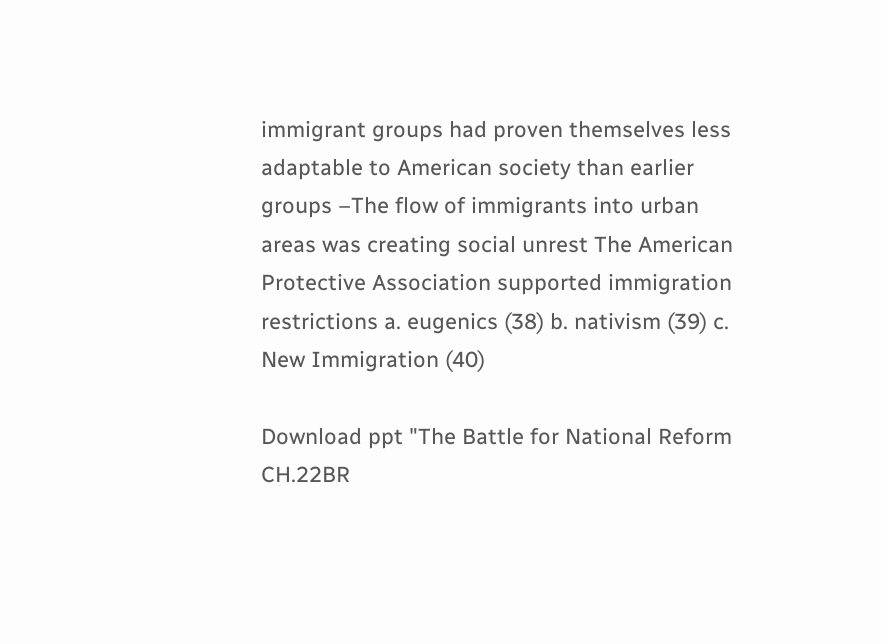immigrant groups had proven themselves less adaptable to American society than earlier groups –The flow of immigrants into urban areas was creating social unrest The American Protective Association supported immigration restrictions a. eugenics (38) b. nativism (39) c. New Immigration (40)

Download ppt "The Battle for National Reform CH.22BR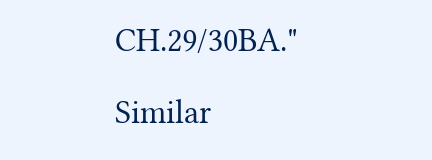CH.29/30BA."

Similar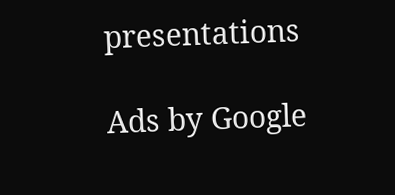presentations

Ads by Google